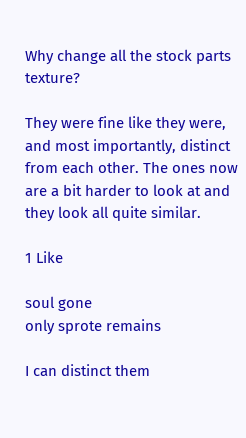Why change all the stock parts texture?

They were fine like they were, and most importantly, distinct from each other. The ones now are a bit harder to look at and they look all quite similar.

1 Like

soul gone
only sprote remains

I can distinct them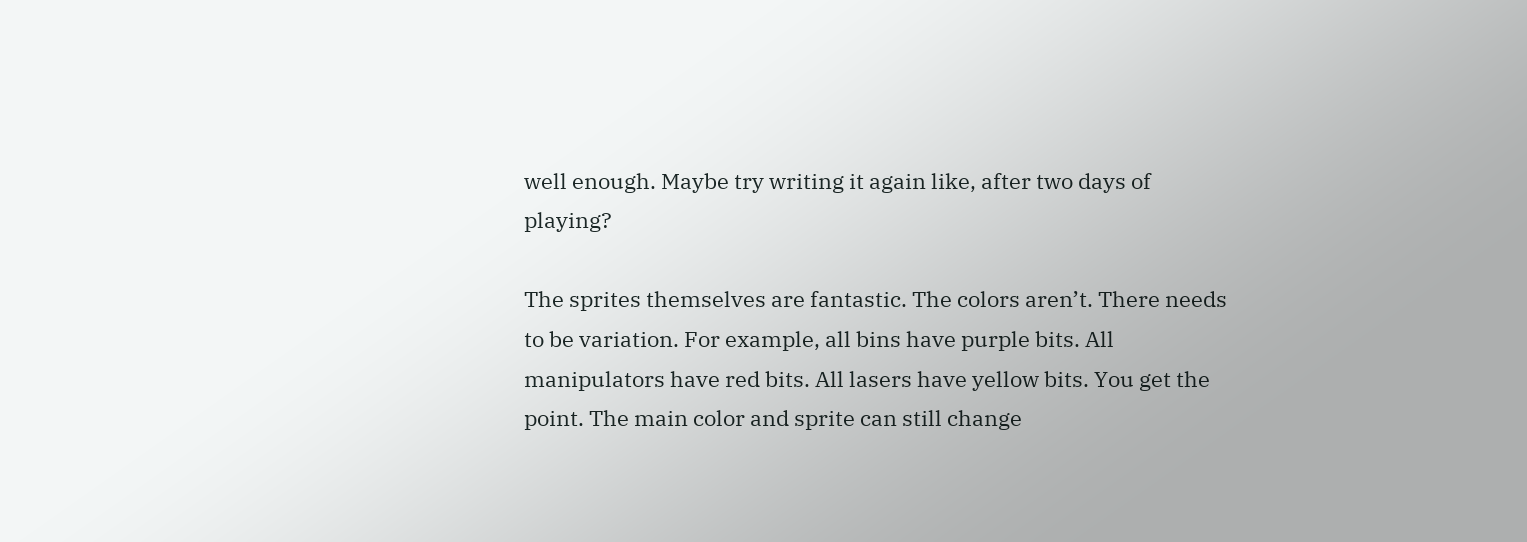well enough. Maybe try writing it again like, after two days of playing?

The sprites themselves are fantastic. The colors aren’t. There needs to be variation. For example, all bins have purple bits. All manipulators have red bits. All lasers have yellow bits. You get the point. The main color and sprite can still change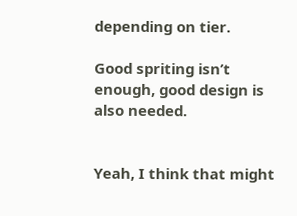depending on tier.

Good spriting isn’t enough, good design is also needed.


Yeah, I think that might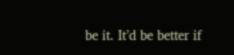be it. It’d be better if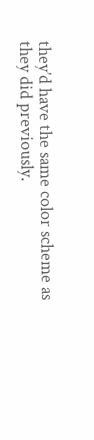they’d have the same color scheme as they did previously.